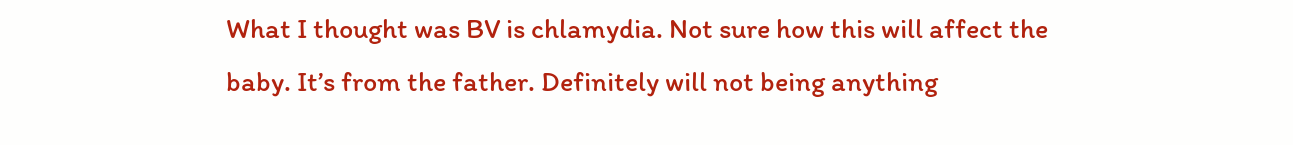What I thought was BV is chlamydia. Not sure how this will affect the baby. It’s from the father. Definitely will not being anything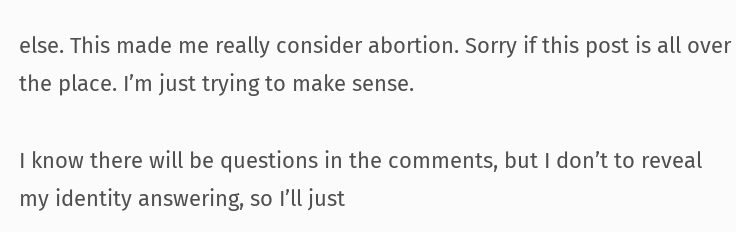else. This made me really consider abortion. Sorry if this post is all over the place. I’m just trying to make sense.

I know there will be questions in the comments, but I don’t to reveal my identity answering, so I’ll just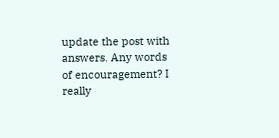update the post with answers. Any words of encouragement? I really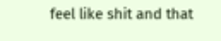feel like shit and that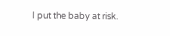I put the baby at risk.